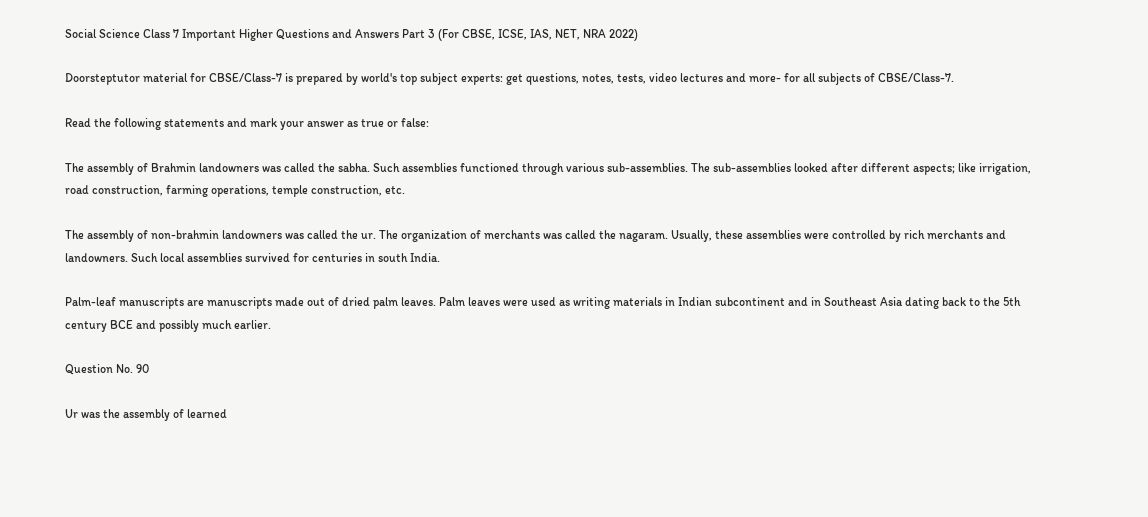Social Science Class 7 Important Higher Questions and Answers Part 3 (For CBSE, ICSE, IAS, NET, NRA 2022)

Doorsteptutor material for CBSE/Class-7 is prepared by world's top subject experts: get questions, notes, tests, video lectures and more- for all subjects of CBSE/Class-7.

Read the following statements and mark your answer as true or false:

The assembly of Brahmin landowners was called the sabha. Such assemblies functioned through various sub-assemblies. The sub-assemblies looked after different aspects; like irrigation, road construction, farming operations, temple construction, etc.

The assembly of non-brahmin landowners was called the ur. The organization of merchants was called the nagaram. Usually, these assemblies were controlled by rich merchants and landowners. Such local assemblies survived for centuries in south India.

Palm-leaf manuscripts are manuscripts made out of dried palm leaves. Palm leaves were used as writing materials in Indian subcontinent and in Southeast Asia dating back to the 5th century BCE and possibly much earlier.

Question No. 90

Ur was the assembly of learned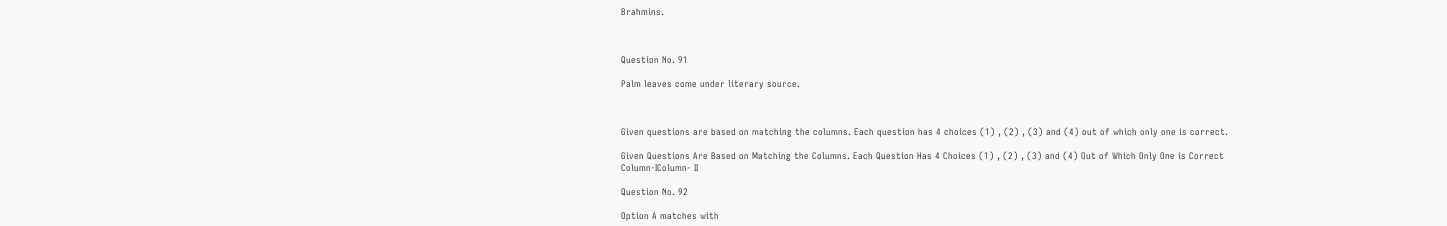Brahmins.



Question No. 91

Palm leaves come under literary source.



Given questions are based on matching the columns. Each question has 4 choices (1) , (2) , (3) and (4) out of which only one is correct.

Given Questions Are Based on Matching the Columns. Each Question Has 4 Choices (1) , (2) , (3) and (4) Out of Which Only One is Correct
Column-IColumn- II

Question No. 92

Option A matches with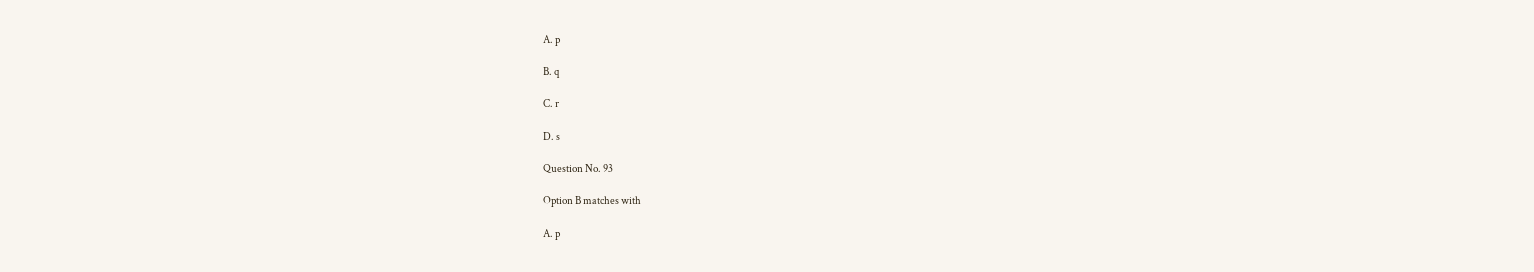A. p

B. q

C. r

D. s

Question No. 93

Option B matches with

A. p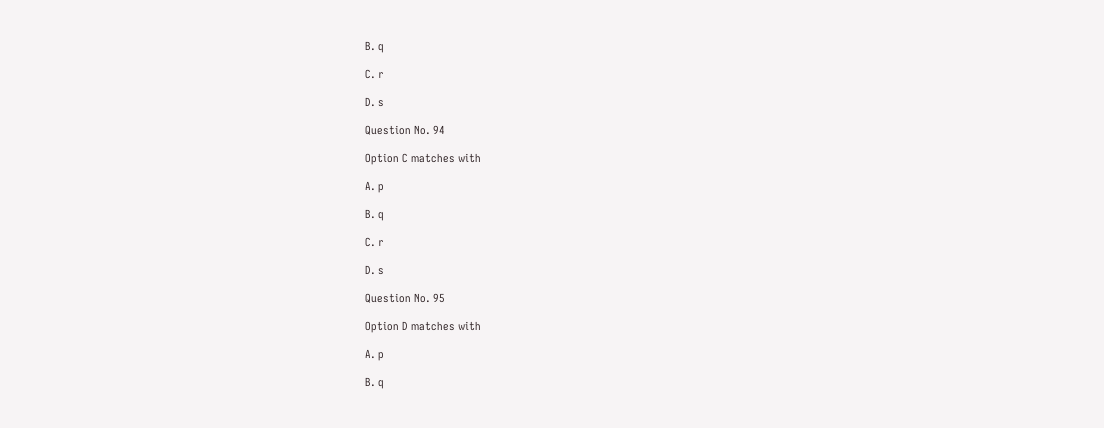B. q

C. r

D. s

Question No. 94

Option C matches with

A. p

B. q

C. r

D. s

Question No. 95

Option D matches with

A. p

B. q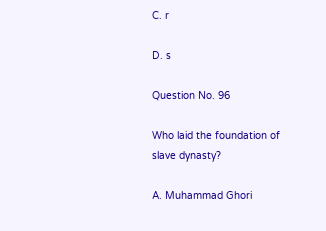C. r

D. s

Question No. 96

Who laid the foundation of slave dynasty?

A. Muhammad Ghori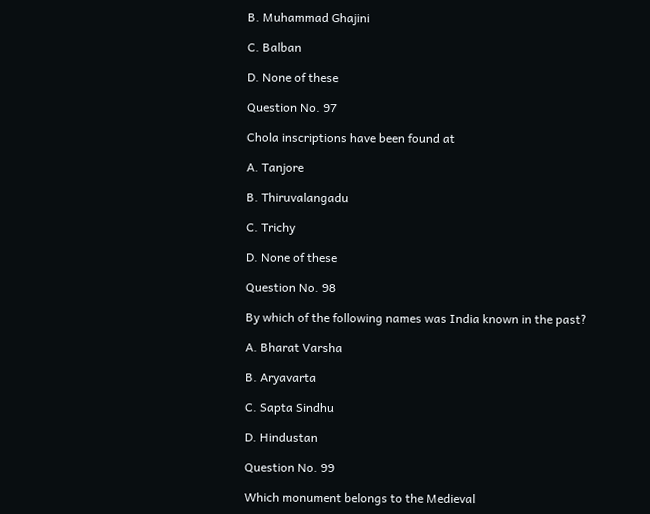B. Muhammad Ghajini

C. Balban

D. None of these

Question No. 97

Chola inscriptions have been found at

A. Tanjore

B. Thiruvalangadu

C. Trichy

D. None of these

Question No. 98

By which of the following names was India known in the past?

A. Bharat Varsha

B. Aryavarta

C. Sapta Sindhu

D. Hindustan

Question No. 99

Which monument belongs to the Medieval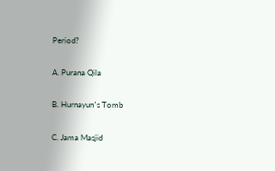Period?

A. Purana Qila

B. Hurnayun՚s Tomb

C. Jama Masjid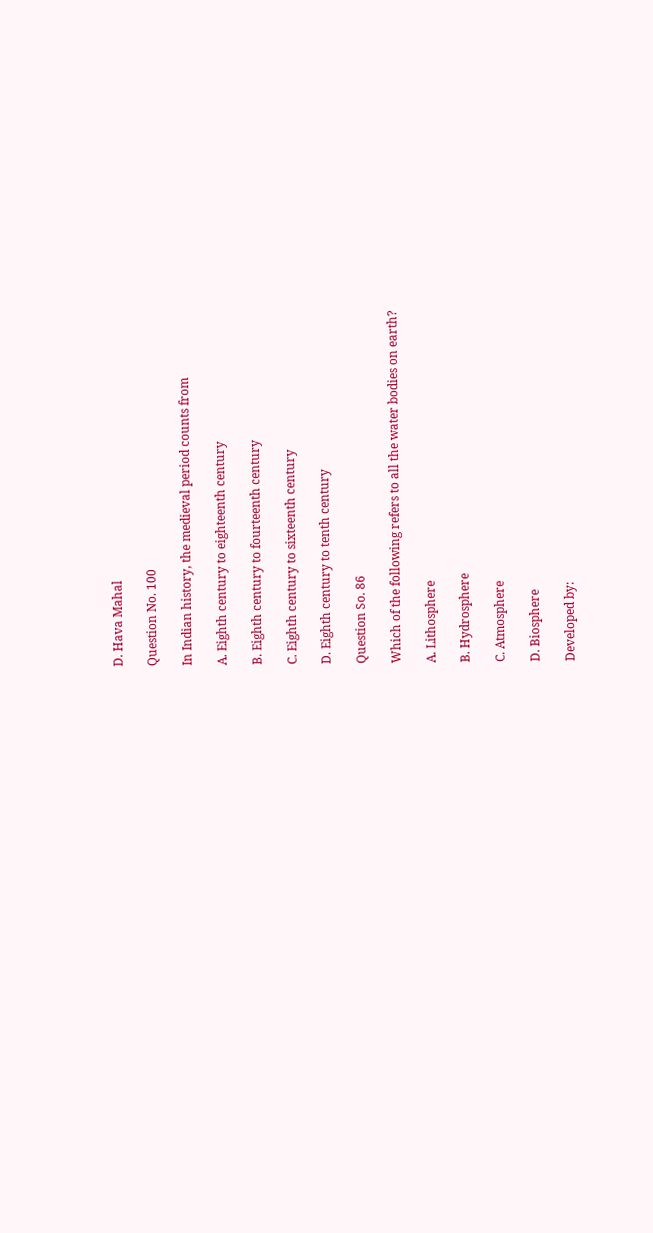D. Hava Mahal

Question No. 100

In Indian history, the medieval period counts from

A. Eighth century to eighteenth century

B. Eighth century to fourteenth century

C. Eighth century to sixteenth century

D. Eighth century to tenth century

Question So. 86

Which of the following refers to all the water bodies on earth?

A. Lithosphere

B. Hydrosphere

C. Atmosphere

D. Biosphere

Developed by: